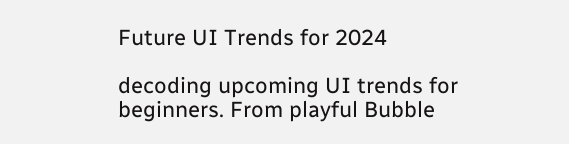Future UI Trends for 2024

decoding upcoming UI trends for beginners. From playful Bubble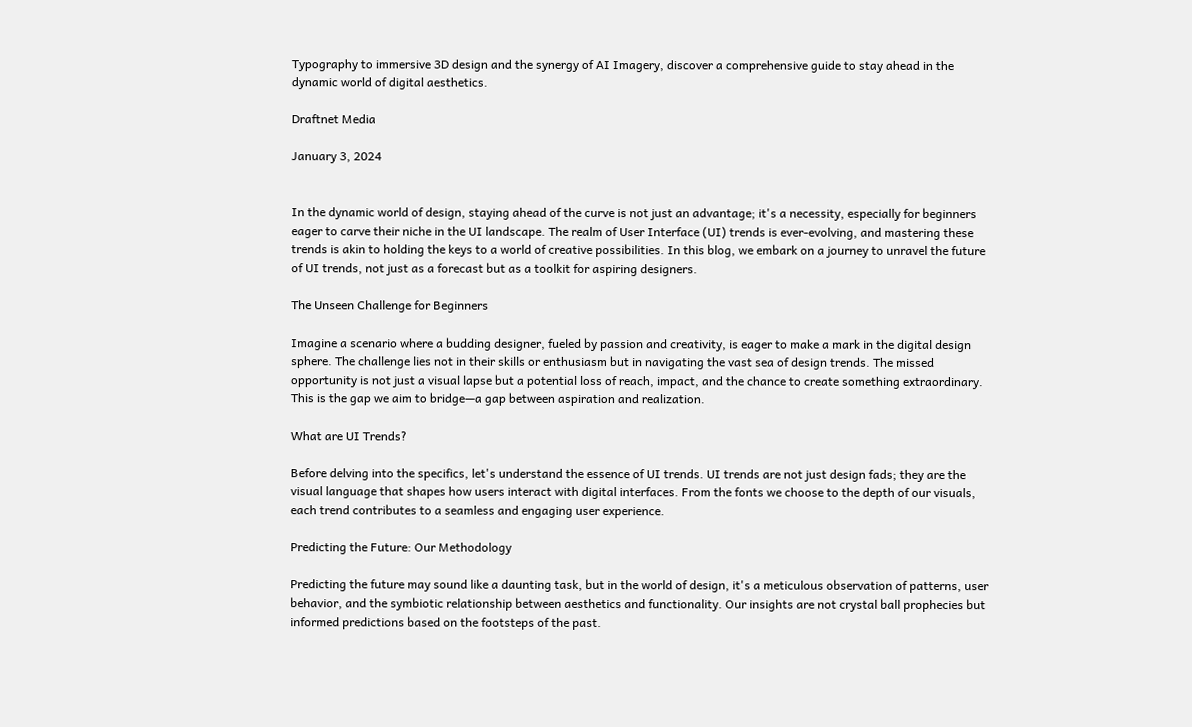Typography to immersive 3D design and the synergy of AI Imagery, discover a comprehensive guide to stay ahead in the dynamic world of digital aesthetics.

Draftnet Media

January 3, 2024


In the dynamic world of design, staying ahead of the curve is not just an advantage; it's a necessity, especially for beginners eager to carve their niche in the UI landscape. The realm of User Interface (UI) trends is ever-evolving, and mastering these trends is akin to holding the keys to a world of creative possibilities. In this blog, we embark on a journey to unravel the future of UI trends, not just as a forecast but as a toolkit for aspiring designers.

The Unseen Challenge for Beginners

Imagine a scenario where a budding designer, fueled by passion and creativity, is eager to make a mark in the digital design sphere. The challenge lies not in their skills or enthusiasm but in navigating the vast sea of design trends. The missed opportunity is not just a visual lapse but a potential loss of reach, impact, and the chance to create something extraordinary. This is the gap we aim to bridge—a gap between aspiration and realization.

What are UI Trends?

Before delving into the specifics, let's understand the essence of UI trends. UI trends are not just design fads; they are the visual language that shapes how users interact with digital interfaces. From the fonts we choose to the depth of our visuals, each trend contributes to a seamless and engaging user experience.

Predicting the Future: Our Methodology

Predicting the future may sound like a daunting task, but in the world of design, it's a meticulous observation of patterns, user behavior, and the symbiotic relationship between aesthetics and functionality. Our insights are not crystal ball prophecies but informed predictions based on the footsteps of the past.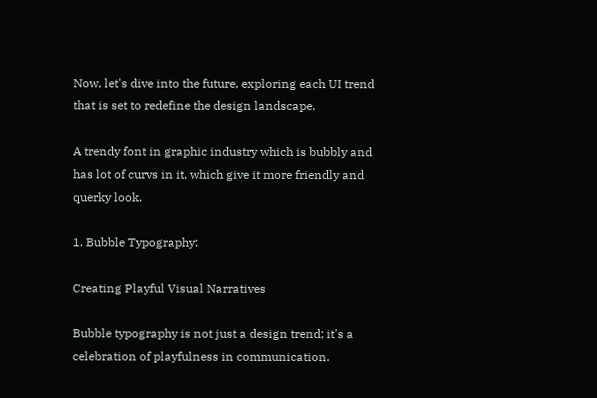Now, let's dive into the future, exploring each UI trend that is set to redefine the design landscape.

A trendy font in graphic industry which is bubbly and has lot of curvs in it, which give it more friendly and querky look.

1. Bubble Typography:

Creating Playful Visual Narratives

Bubble typography is not just a design trend; it's a celebration of playfulness in communication.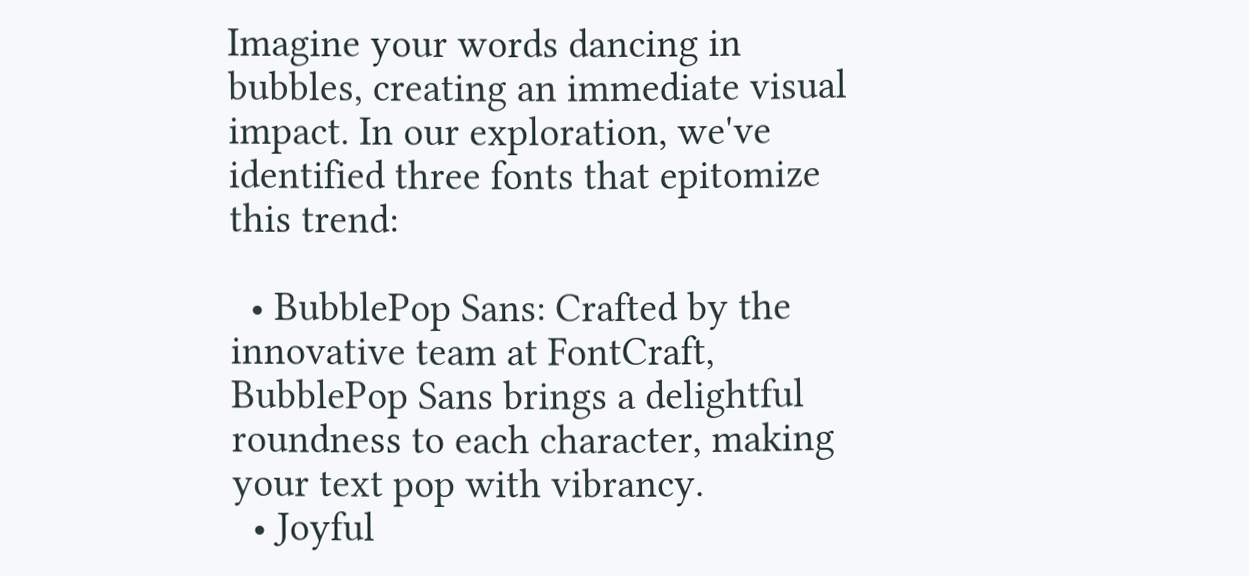Imagine your words dancing in bubbles, creating an immediate visual impact. In our exploration, we've identified three fonts that epitomize this trend:

  • BubblePop Sans: Crafted by the innovative team at FontCraft, BubblePop Sans brings a delightful roundness to each character, making your text pop with vibrancy.
  • Joyful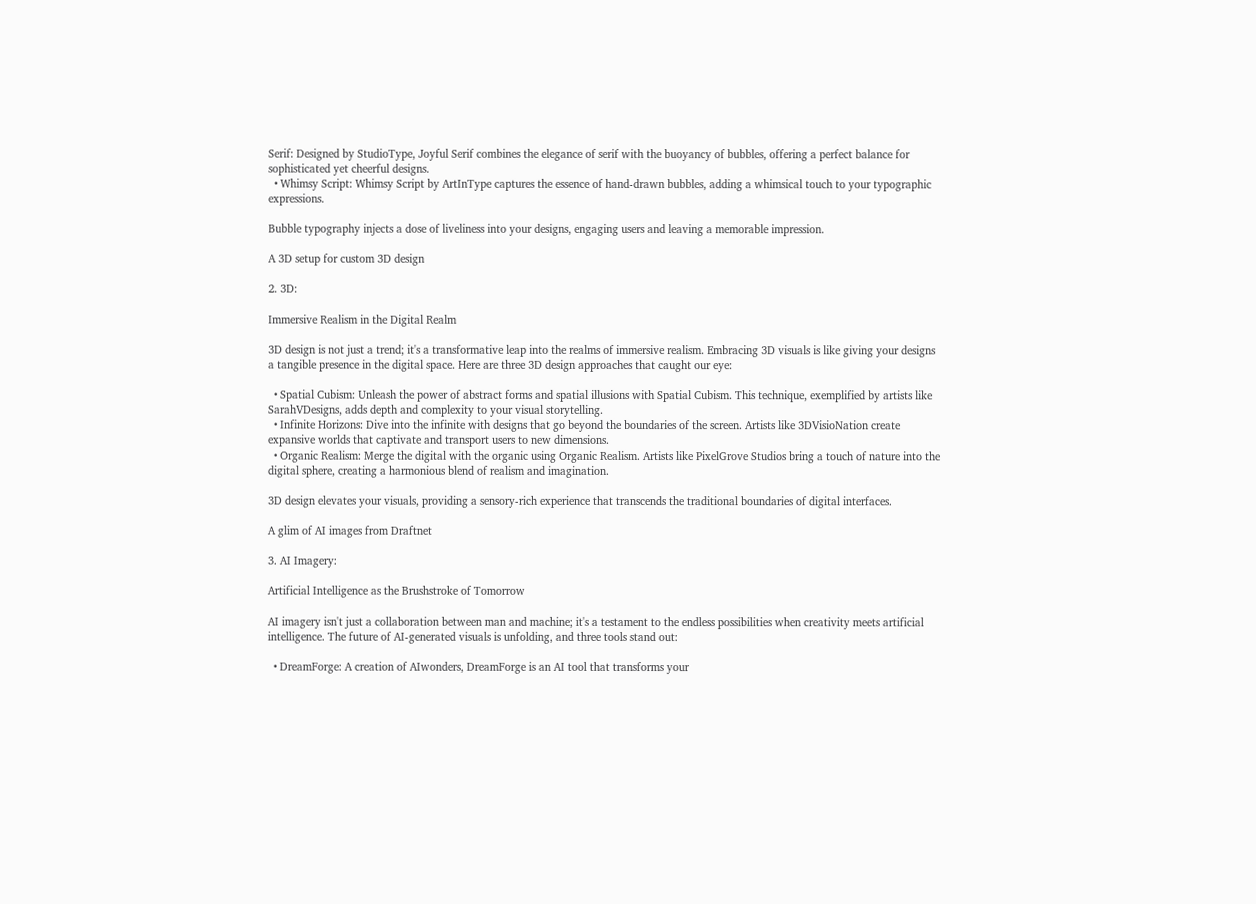Serif: Designed by StudioType, Joyful Serif combines the elegance of serif with the buoyancy of bubbles, offering a perfect balance for sophisticated yet cheerful designs.
  • Whimsy Script: Whimsy Script by ArtInType captures the essence of hand-drawn bubbles, adding a whimsical touch to your typographic expressions.

Bubble typography injects a dose of liveliness into your designs, engaging users and leaving a memorable impression.

A 3D setup for custom 3D design

2. 3D:

Immersive Realism in the Digital Realm

3D design is not just a trend; it's a transformative leap into the realms of immersive realism. Embracing 3D visuals is like giving your designs a tangible presence in the digital space. Here are three 3D design approaches that caught our eye:

  • Spatial Cubism: Unleash the power of abstract forms and spatial illusions with Spatial Cubism. This technique, exemplified by artists like SarahVDesigns, adds depth and complexity to your visual storytelling.
  • Infinite Horizons: Dive into the infinite with designs that go beyond the boundaries of the screen. Artists like 3DVisioNation create expansive worlds that captivate and transport users to new dimensions.
  • Organic Realism: Merge the digital with the organic using Organic Realism. Artists like PixelGrove Studios bring a touch of nature into the digital sphere, creating a harmonious blend of realism and imagination.

3D design elevates your visuals, providing a sensory-rich experience that transcends the traditional boundaries of digital interfaces.

A glim of AI images from Draftnet

3. AI Imagery:

Artificial Intelligence as the Brushstroke of Tomorrow

AI imagery isn't just a collaboration between man and machine; it's a testament to the endless possibilities when creativity meets artificial intelligence. The future of AI-generated visuals is unfolding, and three tools stand out:

  • DreamForge: A creation of AIwonders, DreamForge is an AI tool that transforms your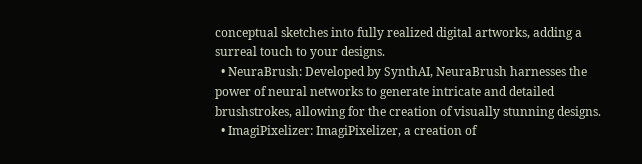conceptual sketches into fully realized digital artworks, adding a surreal touch to your designs.
  • NeuraBrush: Developed by SynthAI, NeuraBrush harnesses the power of neural networks to generate intricate and detailed brushstrokes, allowing for the creation of visually stunning designs.
  • ImagiPixelizer: ImagiPixelizer, a creation of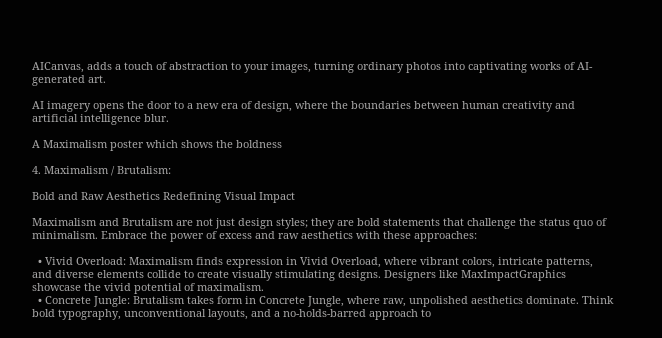AICanvas, adds a touch of abstraction to your images, turning ordinary photos into captivating works of AI-generated art.

AI imagery opens the door to a new era of design, where the boundaries between human creativity and artificial intelligence blur.

A Maximalism poster which shows the boldness

4. Maximalism / Brutalism:

Bold and Raw Aesthetics Redefining Visual Impact

Maximalism and Brutalism are not just design styles; they are bold statements that challenge the status quo of minimalism. Embrace the power of excess and raw aesthetics with these approaches:

  • Vivid Overload: Maximalism finds expression in Vivid Overload, where vibrant colors, intricate patterns, and diverse elements collide to create visually stimulating designs. Designers like MaxImpactGraphics showcase the vivid potential of maximalism.
  • Concrete Jungle: Brutalism takes form in Concrete Jungle, where raw, unpolished aesthetics dominate. Think bold typography, unconventional layouts, and a no-holds-barred approach to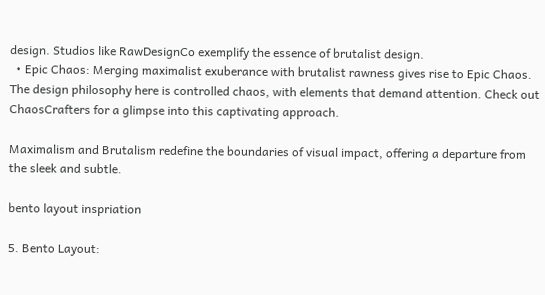design. Studios like RawDesignCo exemplify the essence of brutalist design.
  • Epic Chaos: Merging maximalist exuberance with brutalist rawness gives rise to Epic Chaos. The design philosophy here is controlled chaos, with elements that demand attention. Check out ChaosCrafters for a glimpse into this captivating approach.

Maximalism and Brutalism redefine the boundaries of visual impact, offering a departure from the sleek and subtle.

bento layout inspriation

5. Bento Layout: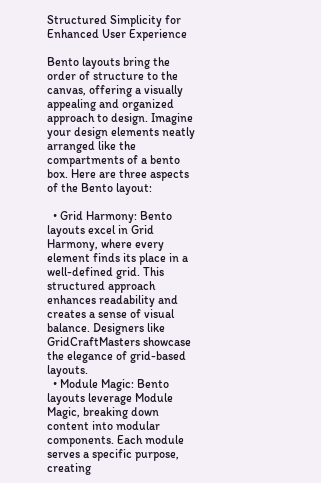Structured Simplicity for Enhanced User Experience

Bento layouts bring the order of structure to the canvas, offering a visually appealing and organized approach to design. Imagine your design elements neatly arranged like the compartments of a bento box. Here are three aspects of the Bento layout:

  • Grid Harmony: Bento layouts excel in Grid Harmony, where every element finds its place in a well-defined grid. This structured approach enhances readability and creates a sense of visual balance. Designers like GridCraftMasters showcase the elegance of grid-based layouts.
  • Module Magic: Bento layouts leverage Module Magic, breaking down content into modular components. Each module serves a specific purpose, creating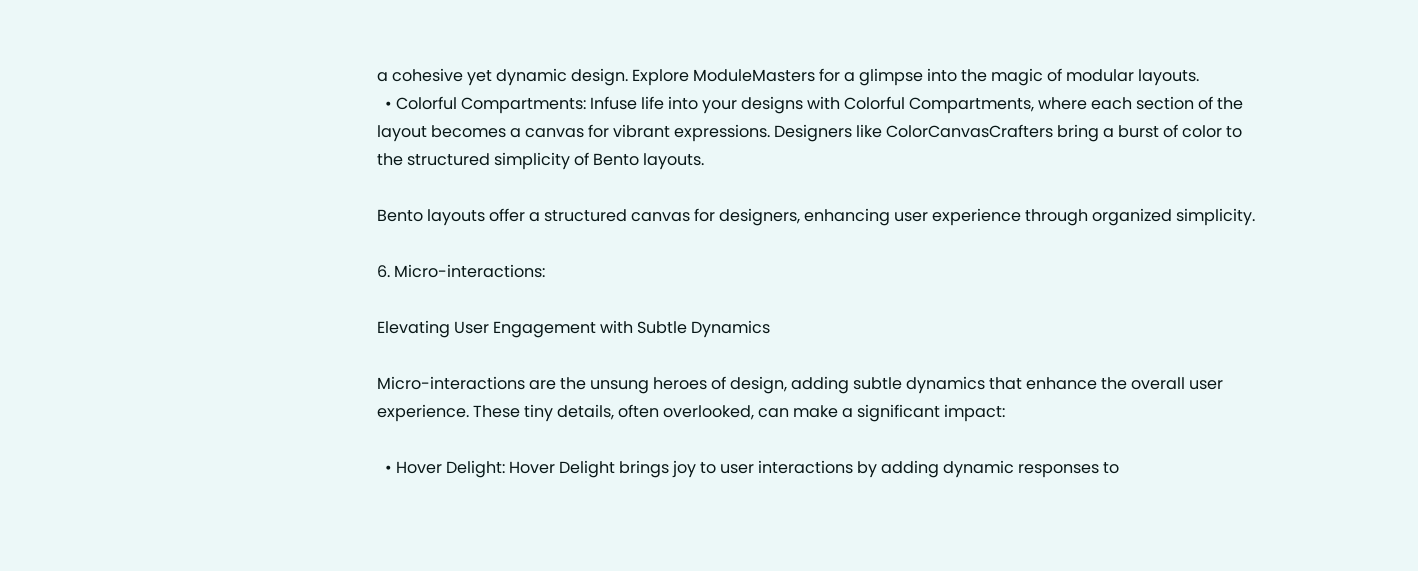a cohesive yet dynamic design. Explore ModuleMasters for a glimpse into the magic of modular layouts.
  • Colorful Compartments: Infuse life into your designs with Colorful Compartments, where each section of the layout becomes a canvas for vibrant expressions. Designers like ColorCanvasCrafters bring a burst of color to the structured simplicity of Bento layouts.

Bento layouts offer a structured canvas for designers, enhancing user experience through organized simplicity.

6. Micro-interactions:

Elevating User Engagement with Subtle Dynamics

Micro-interactions are the unsung heroes of design, adding subtle dynamics that enhance the overall user experience. These tiny details, often overlooked, can make a significant impact:

  • Hover Delight: Hover Delight brings joy to user interactions by adding dynamic responses to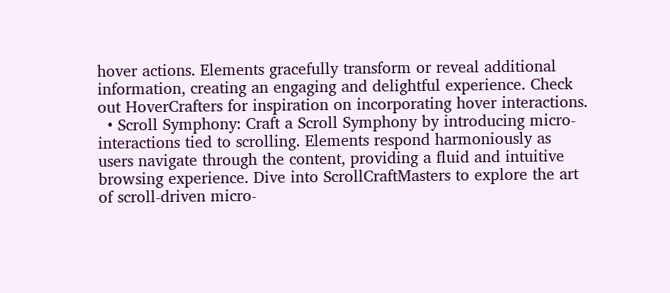hover actions. Elements gracefully transform or reveal additional information, creating an engaging and delightful experience. Check out HoverCrafters for inspiration on incorporating hover interactions.
  • Scroll Symphony: Craft a Scroll Symphony by introducing micro-interactions tied to scrolling. Elements respond harmoniously as users navigate through the content, providing a fluid and intuitive browsing experience. Dive into ScrollCraftMasters to explore the art of scroll-driven micro-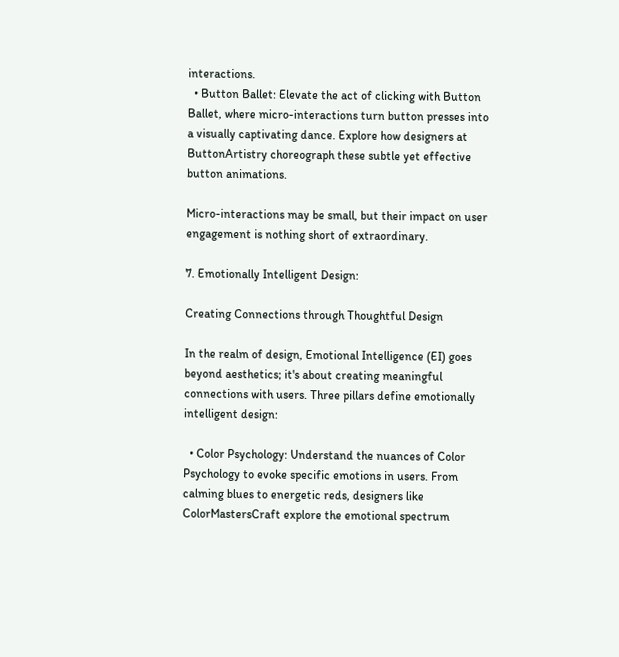interactions.
  • Button Ballet: Elevate the act of clicking with Button Ballet, where micro-interactions turn button presses into a visually captivating dance. Explore how designers at ButtonArtistry choreograph these subtle yet effective button animations.

Micro-interactions may be small, but their impact on user engagement is nothing short of extraordinary.

7. Emotionally Intelligent Design:

Creating Connections through Thoughtful Design

In the realm of design, Emotional Intelligence (EI) goes beyond aesthetics; it's about creating meaningful connections with users. Three pillars define emotionally intelligent design:

  • Color Psychology: Understand the nuances of Color Psychology to evoke specific emotions in users. From calming blues to energetic reds, designers like ColorMastersCraft explore the emotional spectrum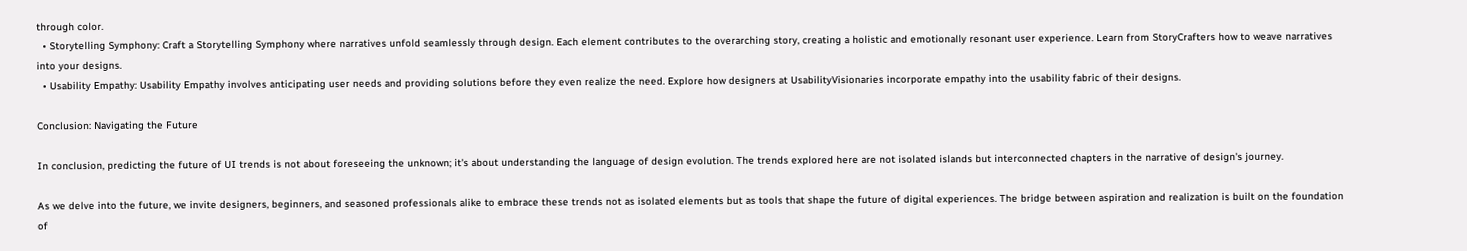through color.
  • Storytelling Symphony: Craft a Storytelling Symphony where narratives unfold seamlessly through design. Each element contributes to the overarching story, creating a holistic and emotionally resonant user experience. Learn from StoryCrafters how to weave narratives into your designs.
  • Usability Empathy: Usability Empathy involves anticipating user needs and providing solutions before they even realize the need. Explore how designers at UsabilityVisionaries incorporate empathy into the usability fabric of their designs.

Conclusion: Navigating the Future

In conclusion, predicting the future of UI trends is not about foreseeing the unknown; it's about understanding the language of design evolution. The trends explored here are not isolated islands but interconnected chapters in the narrative of design's journey.

As we delve into the future, we invite designers, beginners, and seasoned professionals alike to embrace these trends not as isolated elements but as tools that shape the future of digital experiences. The bridge between aspiration and realization is built on the foundation of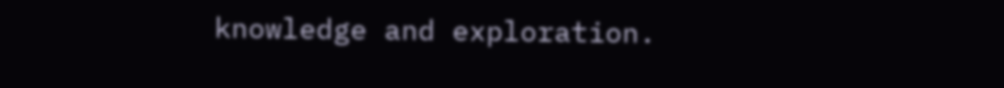knowledge and exploration.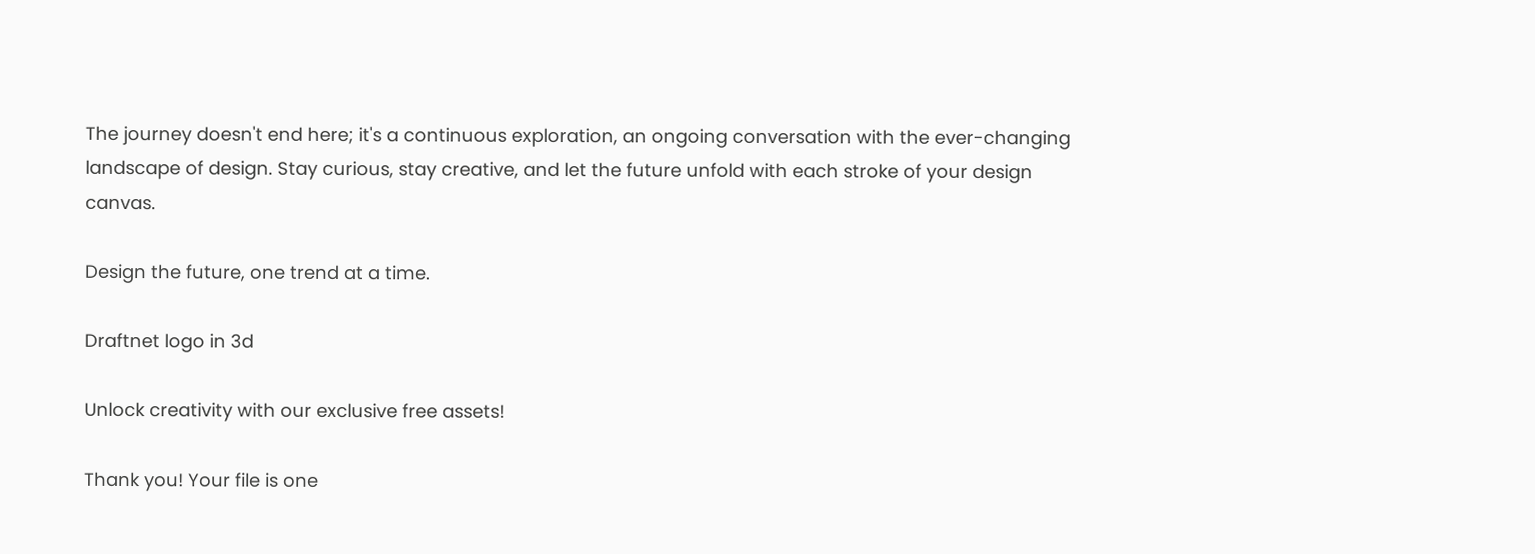The journey doesn't end here; it's a continuous exploration, an ongoing conversation with the ever-changing landscape of design. Stay curious, stay creative, and let the future unfold with each stroke of your design canvas.

Design the future, one trend at a time.

Draftnet logo in 3d

Unlock creativity with our exclusive free assets!

Thank you! Your file is one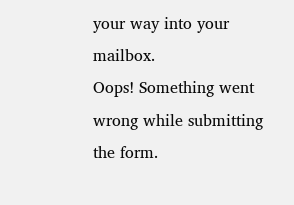your way into your mailbox.
Oops! Something went wrong while submitting the form.